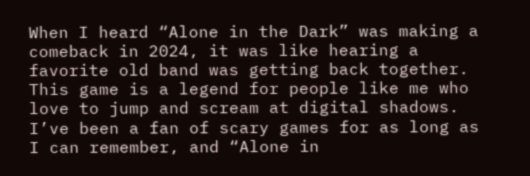When I heard “Alone in the Dark” was making a comeback in 2024, it was like hearing a favorite old band was getting back together. This game is a legend for people like me who love to jump and scream at digital shadows. I’ve been a fan of scary games for as long as I can remember, and “Alone in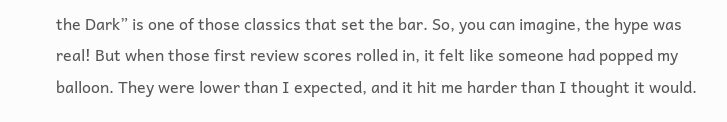the Dark” is one of those classics that set the bar. So, you can imagine, the hype was real! But when those first review scores rolled in, it felt like someone had popped my balloon. They were lower than I expected, and it hit me harder than I thought it would.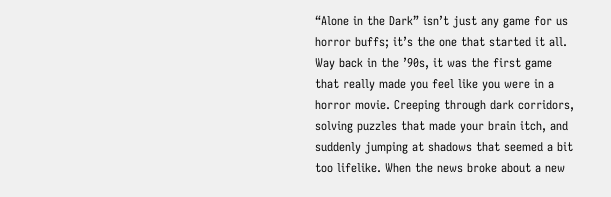“Alone in the Dark” isn’t just any game for us horror buffs; it’s the one that started it all. Way back in the ’90s, it was the first game that really made you feel like you were in a horror movie. Creeping through dark corridors, solving puzzles that made your brain itch, and suddenly jumping at shadows that seemed a bit too lifelike. When the news broke about a new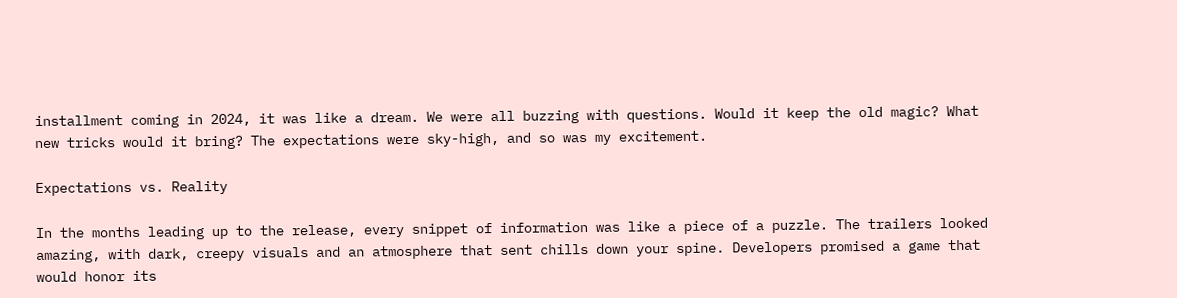installment coming in 2024, it was like a dream. We were all buzzing with questions. Would it keep the old magic? What new tricks would it bring? The expectations were sky-high, and so was my excitement.

Expectations vs. Reality

In the months leading up to the release, every snippet of information was like a piece of a puzzle. The trailers looked amazing, with dark, creepy visuals and an atmosphere that sent chills down your spine. Developers promised a game that would honor its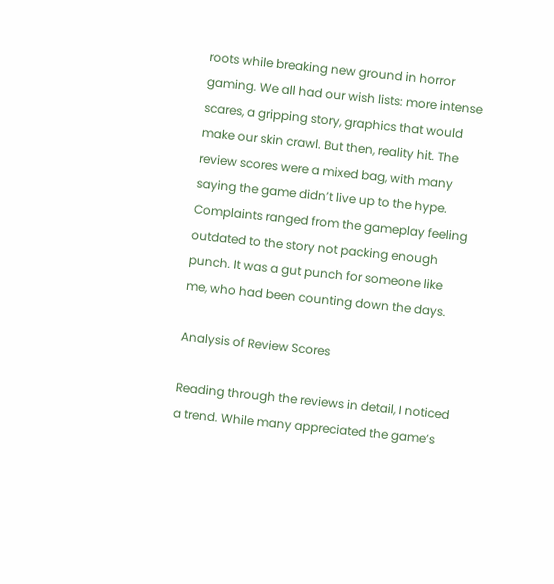roots while breaking new ground in horror gaming. We all had our wish lists: more intense scares, a gripping story, graphics that would make our skin crawl. But then, reality hit. The review scores were a mixed bag, with many saying the game didn’t live up to the hype. Complaints ranged from the gameplay feeling outdated to the story not packing enough punch. It was a gut punch for someone like me, who had been counting down the days.

Analysis of Review Scores

Reading through the reviews in detail, I noticed a trend. While many appreciated the game’s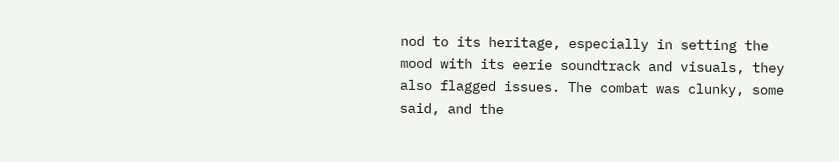nod to its heritage, especially in setting the mood with its eerie soundtrack and visuals, they also flagged issues. The combat was clunky, some said, and the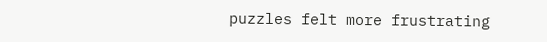puzzles felt more frustrating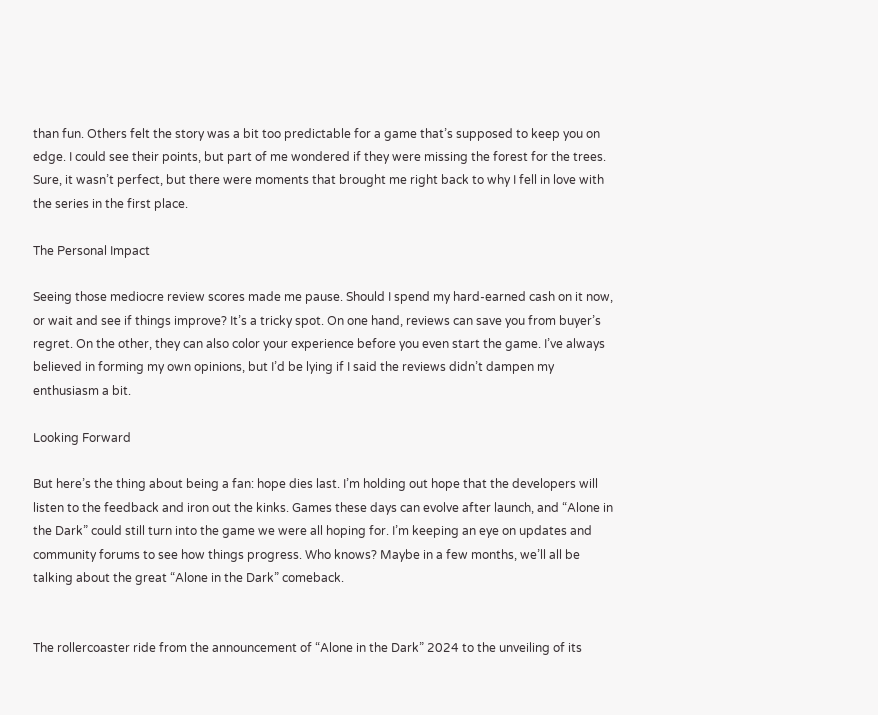than fun. Others felt the story was a bit too predictable for a game that’s supposed to keep you on edge. I could see their points, but part of me wondered if they were missing the forest for the trees. Sure, it wasn’t perfect, but there were moments that brought me right back to why I fell in love with the series in the first place.

The Personal Impact

Seeing those mediocre review scores made me pause. Should I spend my hard-earned cash on it now, or wait and see if things improve? It’s a tricky spot. On one hand, reviews can save you from buyer’s regret. On the other, they can also color your experience before you even start the game. I’ve always believed in forming my own opinions, but I’d be lying if I said the reviews didn’t dampen my enthusiasm a bit.

Looking Forward

But here’s the thing about being a fan: hope dies last. I’m holding out hope that the developers will listen to the feedback and iron out the kinks. Games these days can evolve after launch, and “Alone in the Dark” could still turn into the game we were all hoping for. I’m keeping an eye on updates and community forums to see how things progress. Who knows? Maybe in a few months, we’ll all be talking about the great “Alone in the Dark” comeback.


The rollercoaster ride from the announcement of “Alone in the Dark” 2024 to the unveiling of its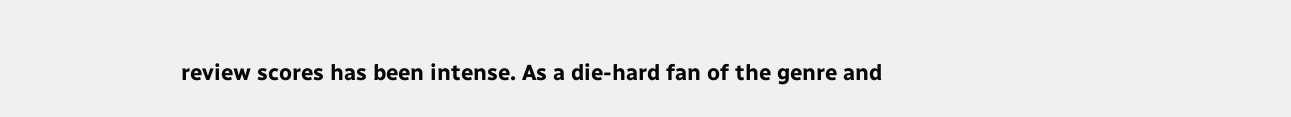review scores has been intense. As a die-hard fan of the genre and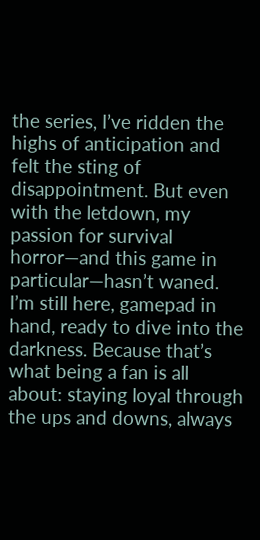the series, I’ve ridden the highs of anticipation and felt the sting of disappointment. But even with the letdown, my passion for survival horror—and this game in particular—hasn’t waned. I’m still here, gamepad in hand, ready to dive into the darkness. Because that’s what being a fan is all about: staying loyal through the ups and downs, always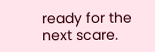ready for the next scare.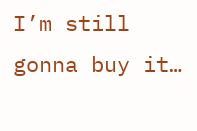I’m still gonna buy it…